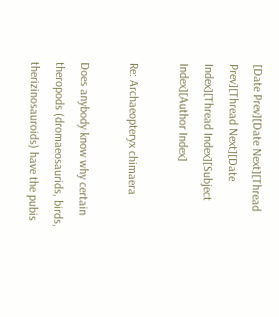[Date Prev][Date Next][Thread Prev][Thread Next][Date Index][Thread Index][Subject Index][Author Index]

Re: Archaeopteryx chimaera

Does anybody know why certain theropods (dromaeosaurids, birds,
therizinosauroids) have the pubis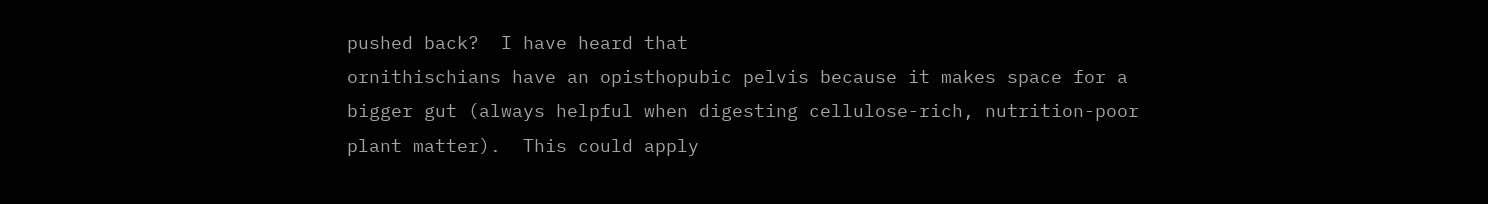pushed back?  I have heard that
ornithischians have an opisthopubic pelvis because it makes space for a
bigger gut (always helpful when digesting cellulose-rich, nutrition-poor
plant matter).  This could apply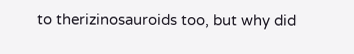to therizinosauroids too, but why did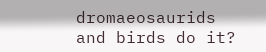dromaeosaurids and birds do it?